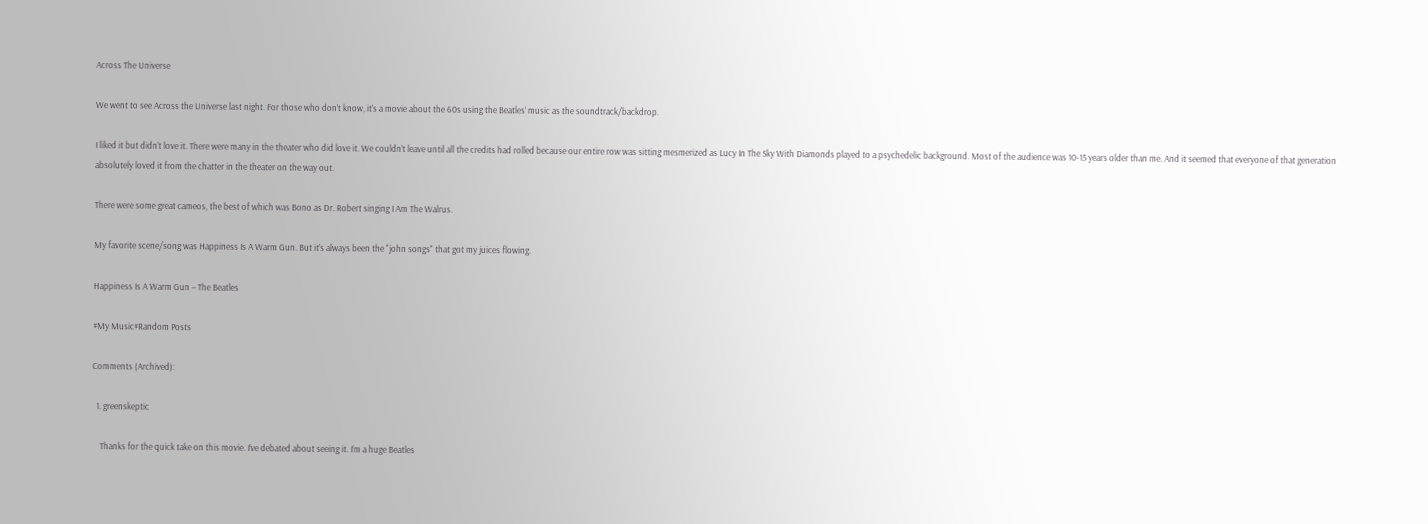Across The Universe

We went to see Across the Universe last night. For those who don’t know, it’s a movie about the 60s using the Beatles’ music as the soundtrack/backdrop.

I liked it but didn’t love it. There were many in the theater who did love it. We couldn’t leave until all the credits had rolled because our entire row was sitting mesmerized as Lucy In The Sky With Diamonds played to a psychedelic background. Most of the audience was 10-15 years older than me. And it seemed that everyone of that generation absolutely loved it from the chatter in the theater on the way out.

There were some great cameos, the best of which was Bono as Dr. Robert singing I Am The Walrus.

My favorite scene/song was Happiness Is A Warm Gun. But it’s always been the "john songs" that got my juices flowing.

Happiness Is A Warm Gun – The Beatles

#My Music#Random Posts

Comments (Archived):

  1. greenskeptic

    Thanks for the quick take on this movie. I’ve debated about seeing it. I’m a huge Beatles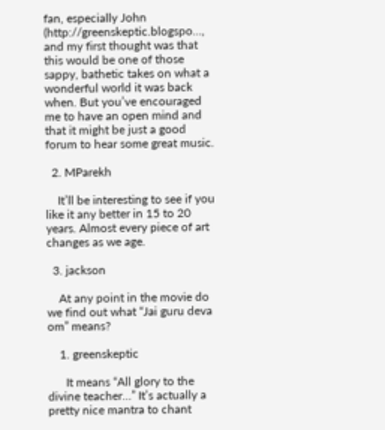fan, especially John (http://greenskeptic.blogspo…, and my first thought was that this would be one of those sappy, bathetic takes on what a wonderful world it was back when. But you’ve encouraged me to have an open mind and that it might be just a good forum to hear some great music.

  2. MParekh

    It’ll be interesting to see if you like it any better in 15 to 20 years. Almost every piece of art changes as we age.

  3. jackson

    At any point in the movie do we find out what “Jai guru deva om” means?

    1. greenskeptic

      It means “All glory to the divine teacher…” It’s actually a pretty nice mantra to chant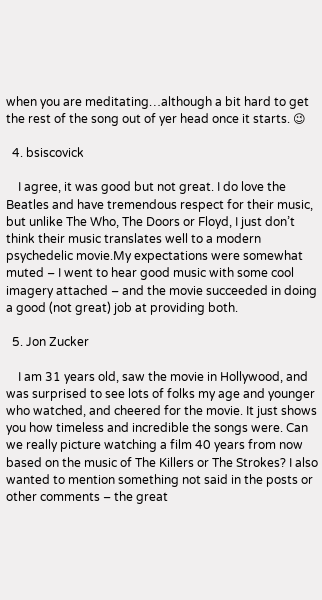when you are meditating…although a bit hard to get the rest of the song out of yer head once it starts. 😉

  4. bsiscovick

    I agree, it was good but not great. I do love the Beatles and have tremendous respect for their music, but unlike The Who, The Doors or Floyd, I just don’t think their music translates well to a modern psychedelic movie.My expectations were somewhat muted – I went to hear good music with some cool imagery attached – and the movie succeeded in doing a good (not great) job at providing both.

  5. Jon Zucker

    I am 31 years old, saw the movie in Hollywood, and was surprised to see lots of folks my age and younger who watched, and cheered for the movie. It just shows you how timeless and incredible the songs were. Can we really picture watching a film 40 years from now based on the music of The Killers or The Strokes? I also wanted to mention something not said in the posts or other comments – the great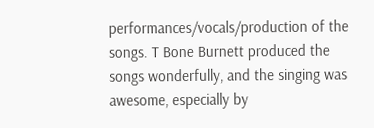performances/vocals/production of the songs. T Bone Burnett produced the songs wonderfully, and the singing was awesome, especially by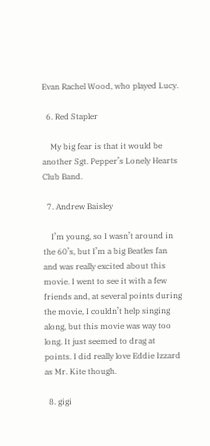Evan Rachel Wood, who played Lucy.

  6. Red Stapler

    My big fear is that it would be another Sgt. Pepper’s Lonely Hearts Club Band.

  7. Andrew Baisley

    I’m young, so I wasn’t around in the 60’s, but I’m a big Beatles fan and was really excited about this movie. I went to see it with a few friends and, at several points during the movie, I couldn’t help singing along, but this movie was way too long. It just seemed to drag at points. I did really love Eddie Izzard as Mr. Kite though.

  8. gigi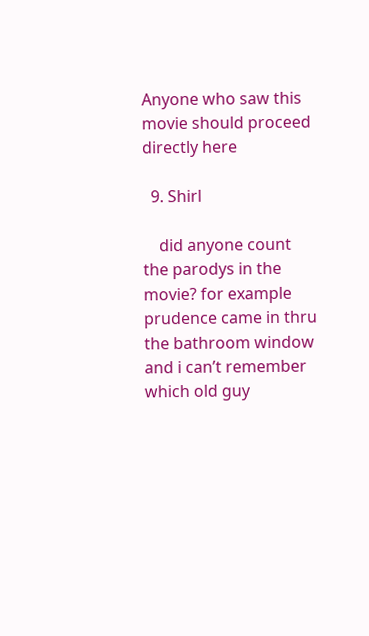Anyone who saw this movie should proceed directly here

  9. Shirl

    did anyone count the parodys in the movie? for example prudence came in thru the bathroom window and i can’t remember which old guy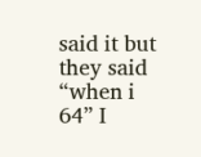said it but they said “when i 64” I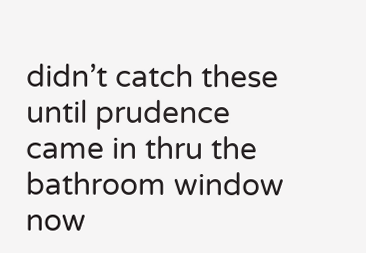didn’t catch these until prudence came in thru the bathroom window now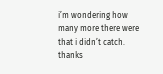i’m wondering how many more there were that i didn’t catch. thanks